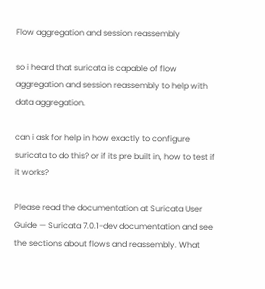Flow aggregation and session reassembly

so i heard that suricata is capable of flow aggregation and session reassembly to help with data aggregation.

can i ask for help in how exactly to configure suricata to do this? or if its pre built in, how to test if it works?

Please read the documentation at Suricata User Guide — Suricata 7.0.1-dev documentation and see the sections about flows and reassembly. What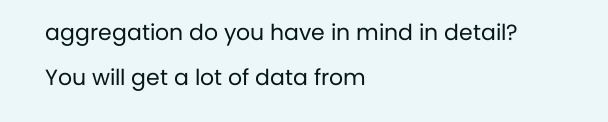aggregation do you have in mind in detail?
You will get a lot of data from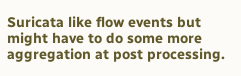Suricata like flow events but might have to do some more aggregation at post processing.